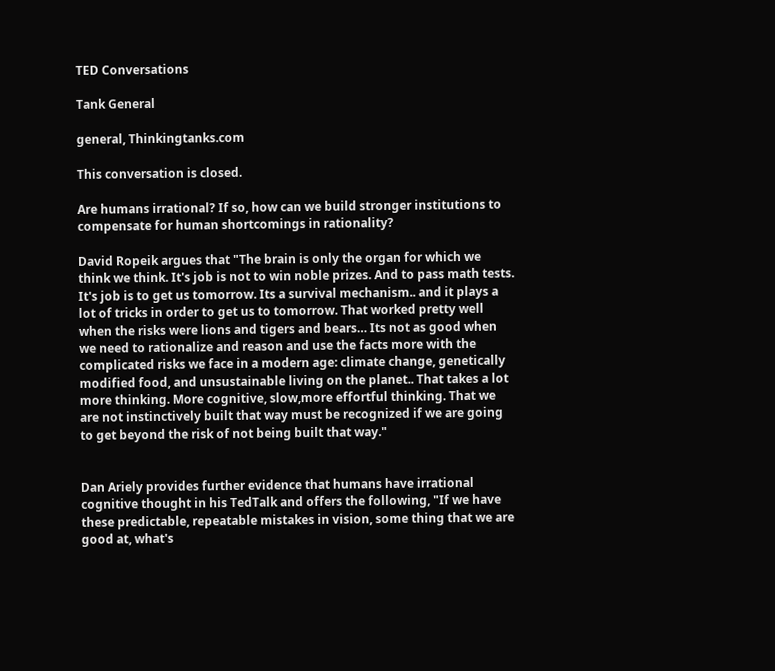TED Conversations

Tank General

general, Thinkingtanks.com

This conversation is closed.

Are humans irrational? If so, how can we build stronger institutions to compensate for human shortcomings in rationality?

David Ropeik argues that "The brain is only the organ for which we think we think. It's job is not to win noble prizes. And to pass math tests. It's job is to get us tomorrow. Its a survival mechanism.. and it plays a lot of tricks in order to get us to tomorrow. That worked pretty well when the risks were lions and tigers and bears… Its not as good when we need to rationalize and reason and use the facts more with the complicated risks we face in a modern age: climate change, genetically modified food, and unsustainable living on the planet.. That takes a lot more thinking. More cognitive, slow,more effortful thinking. That we are not instinctively built that way must be recognized if we are going to get beyond the risk of not being built that way."


Dan Ariely provides further evidence that humans have irrational cognitive thought in his TedTalk and offers the following, "If we have these predictable, repeatable mistakes in vision, some thing that we are good at, what's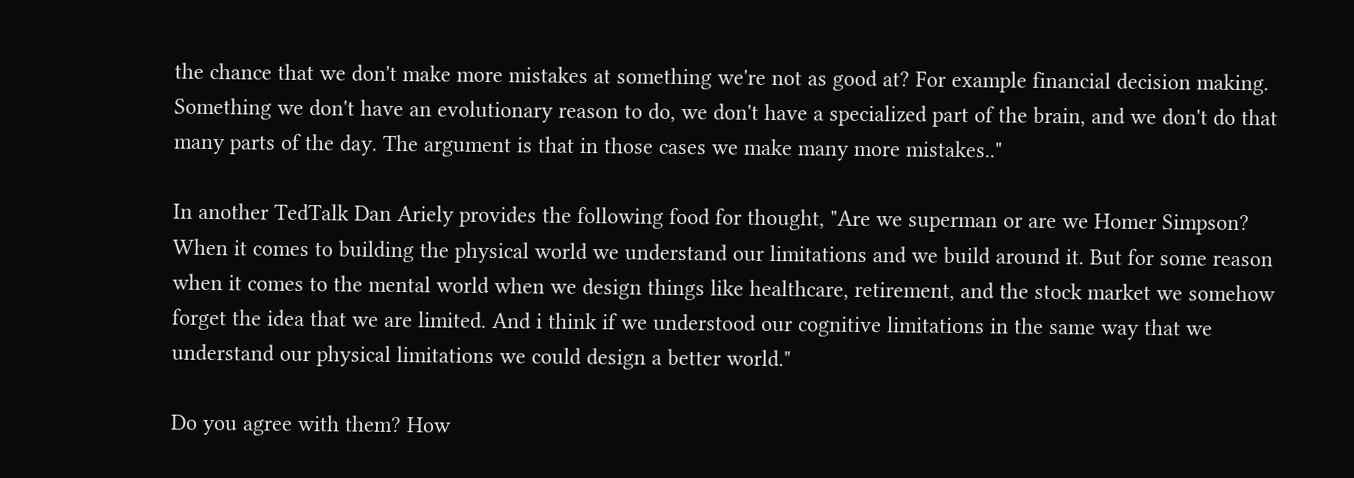the chance that we don't make more mistakes at something we're not as good at? For example financial decision making. Something we don't have an evolutionary reason to do, we don't have a specialized part of the brain, and we don't do that many parts of the day. The argument is that in those cases we make many more mistakes.."

In another TedTalk Dan Ariely provides the following food for thought, "Are we superman or are we Homer Simpson? When it comes to building the physical world we understand our limitations and we build around it. But for some reason when it comes to the mental world when we design things like healthcare, retirement, and the stock market we somehow forget the idea that we are limited. And i think if we understood our cognitive limitations in the same way that we understand our physical limitations we could design a better world."

Do you agree with them? How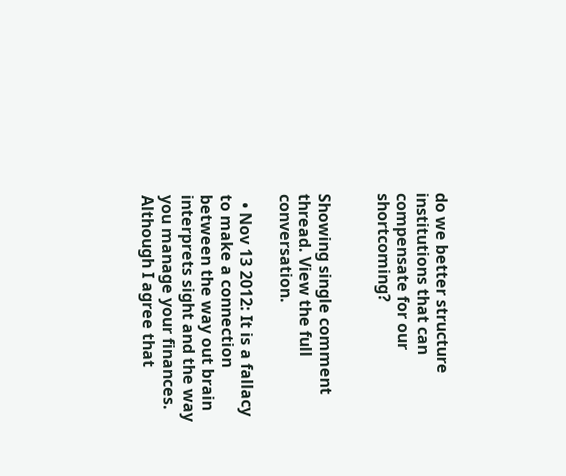do we better structure institutions that can compensate for our shortcoming?


Showing single comment thread. View the full conversation.

  • Nov 13 2012: It is a fallacy to make a connection between the way out brain interprets sight and the way you manage your finances. Although I agree that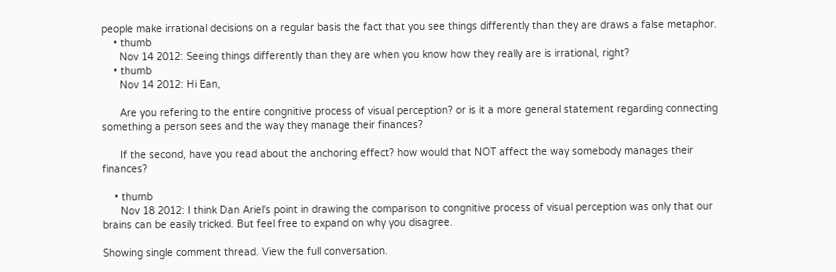people make irrational decisions on a regular basis the fact that you see things differently than they are draws a false metaphor.
    • thumb
      Nov 14 2012: Seeing things differently than they are when you know how they really are is irrational, right?
    • thumb
      Nov 14 2012: Hi Ean,

      Are you refering to the entire congnitive process of visual perception? or is it a more general statement regarding connecting something a person sees and the way they manage their finances?

      If the second, have you read about the anchoring effect? how would that NOT affect the way somebody manages their finances?

    • thumb
      Nov 18 2012: I think Dan Ariel's point in drawing the comparison to congnitive process of visual perception was only that our brains can be easily tricked. But feel free to expand on why you disagree.

Showing single comment thread. View the full conversation.